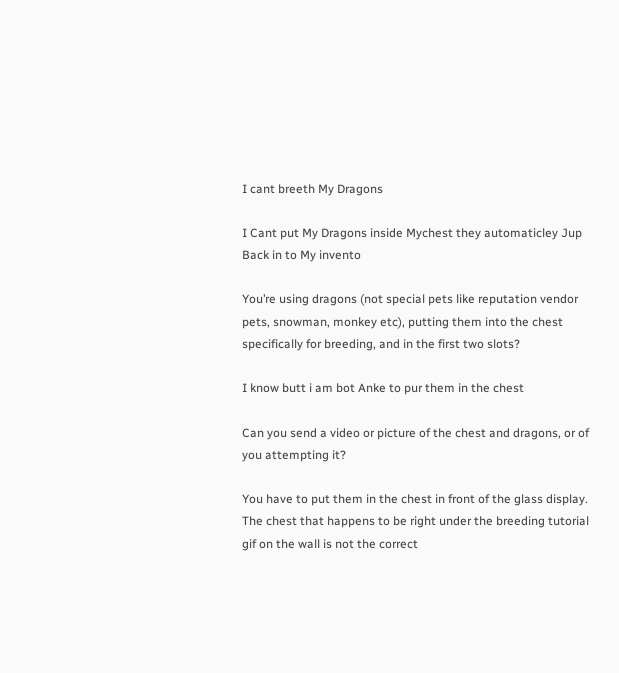I cant breeth My Dragons

I Cant put My Dragons inside Mychest they automaticley Jup Back in to My invento

You’re using dragons (not special pets like reputation vendor pets, snowman, monkey etc), putting them into the chest specifically for breeding, and in the first two slots?

I know butt i am bot Anke to pur them in the chest

Can you send a video or picture of the chest and dragons, or of you attempting it?

You have to put them in the chest in front of the glass display. The chest that happens to be right under the breeding tutorial gif on the wall is not the correct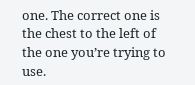one. The correct one is the chest to the left of the one you’re trying to use.